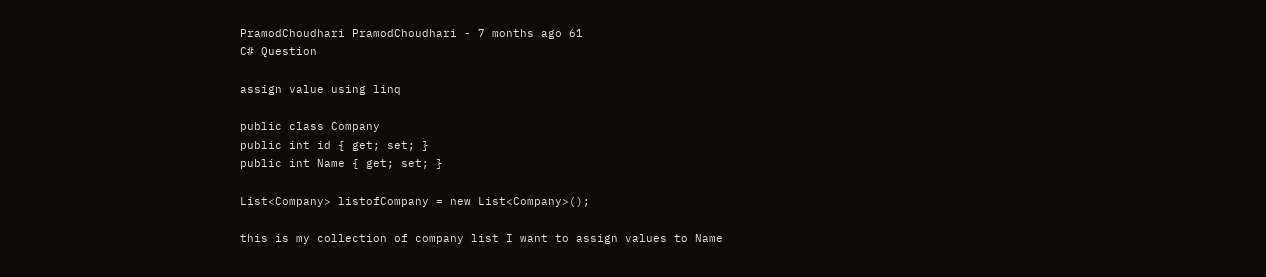PramodChoudhari PramodChoudhari - 7 months ago 61
C# Question

assign value using linq

public class Company
public int id { get; set; }
public int Name { get; set; }

List<Company> listofCompany = new List<Company>();

this is my collection of company list I want to assign values to Name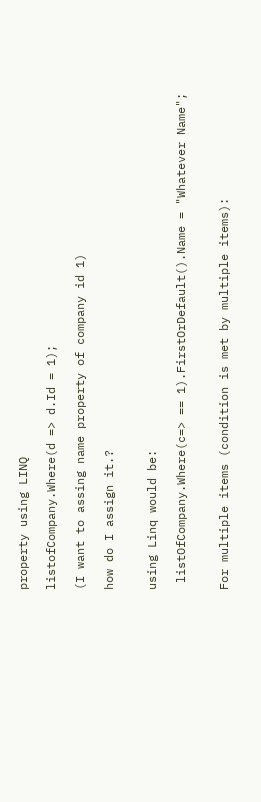property using LINQ

listofCompany.Where(d => d.Id = 1);

(I want to assing name property of company id 1)

how do I assign it.?


using Linq would be:

 listOfCompany.Where(c=> == 1).FirstOrDefault().Name = "Whatever Name";


For multiple items (condition is met by multiple items):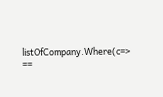listOfCompany.Where(c=> ==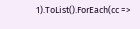1).ToList().ForEach(cc =>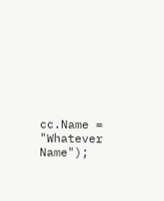cc.Name = "Whatever Name");